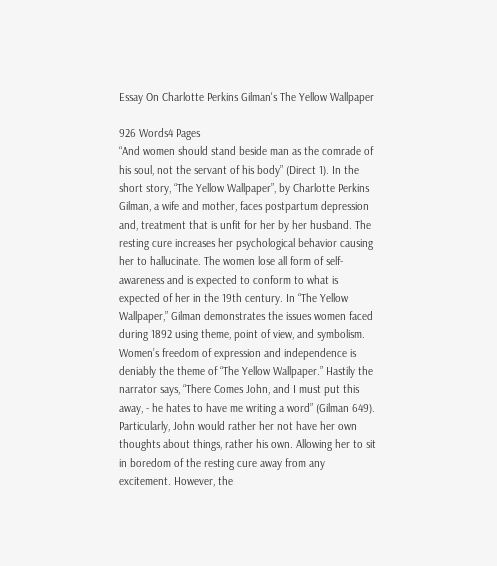Essay On Charlotte Perkins Gilman's The Yellow Wallpaper

926 Words4 Pages
“And women should stand beside man as the comrade of his soul, not the servant of his body” (Direct 1). In the short story, “The Yellow Wallpaper”, by Charlotte Perkins Gilman, a wife and mother, faces postpartum depression and, treatment that is unfit for her by her husband. The resting cure increases her psychological behavior causing her to hallucinate. The women lose all form of self-awareness and is expected to conform to what is expected of her in the 19th century. In “The Yellow Wallpaper,” Gilman demonstrates the issues women faced during 1892 using theme, point of view, and symbolism. Women’s freedom of expression and independence is deniably the theme of “The Yellow Wallpaper.” Hastily the narrator says, “There Comes John, and I must put this away, - he hates to have me writing a word” (Gilman 649). Particularly, John would rather her not have her own thoughts about things, rather his own. Allowing her to sit in boredom of the resting cure away from any excitement. However, the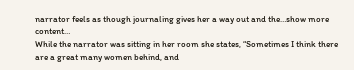narrator feels as though journaling gives her a way out and the…show more content…
While the narrator was sitting in her room she states, “Sometimes I think there are a great many women behind, and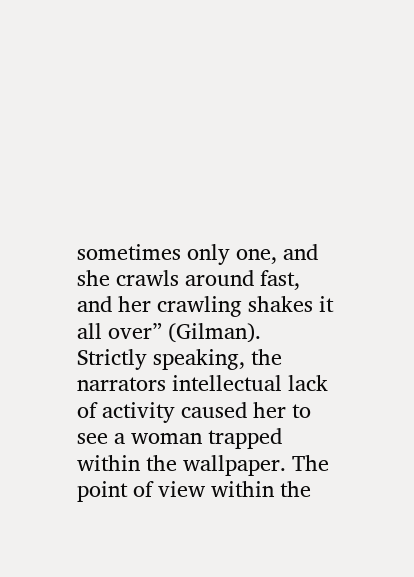sometimes only one, and she crawls around fast, and her crawling shakes it all over” (Gilman). Strictly speaking, the narrators intellectual lack of activity caused her to see a woman trapped within the wallpaper. The point of view within the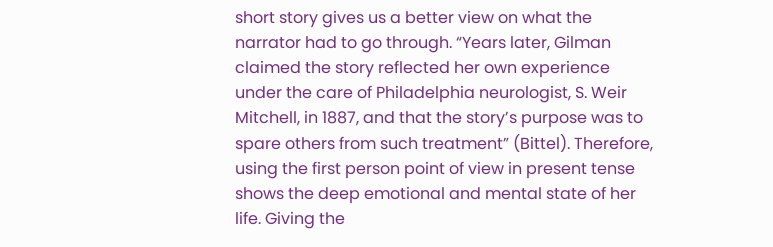short story gives us a better view on what the narrator had to go through. “Years later, Gilman claimed the story reflected her own experience under the care of Philadelphia neurologist, S. Weir Mitchell, in 1887, and that the story’s purpose was to spare others from such treatment” (Bittel). Therefore, using the first person point of view in present tense shows the deep emotional and mental state of her life. Giving the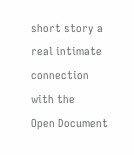short story a real intimate connection with the
Open Document